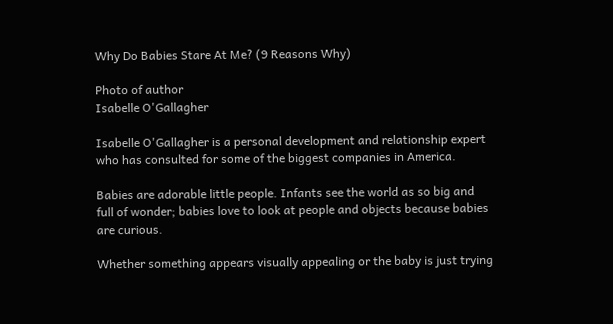Why Do Babies Stare At Me? (9 Reasons Why)

Photo of author
Isabelle O'Gallagher

Isabelle O'Gallagher is a personal development and relationship expert who has consulted for some of the biggest companies in America.

Babies are adorable little people. Infants see the world as so big and full of wonder; babies love to look at people and objects because babies are curious.

Whether something appears visually appealing or the baby is just trying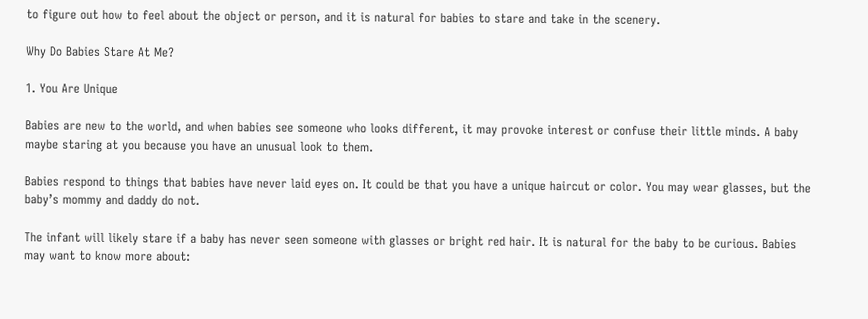to figure out how to feel about the object or person, and it is natural for babies to stare and take in the scenery.

Why Do Babies Stare At Me?

1. You Are Unique

Babies are new to the world, and when babies see someone who looks different, it may provoke interest or confuse their little minds. A baby maybe staring at you because you have an unusual look to them.

Babies respond to things that babies have never laid eyes on. It could be that you have a unique haircut or color. You may wear glasses, but the baby’s mommy and daddy do not.

The infant will likely stare if a baby has never seen someone with glasses or bright red hair. It is natural for the baby to be curious. Babies may want to know more about: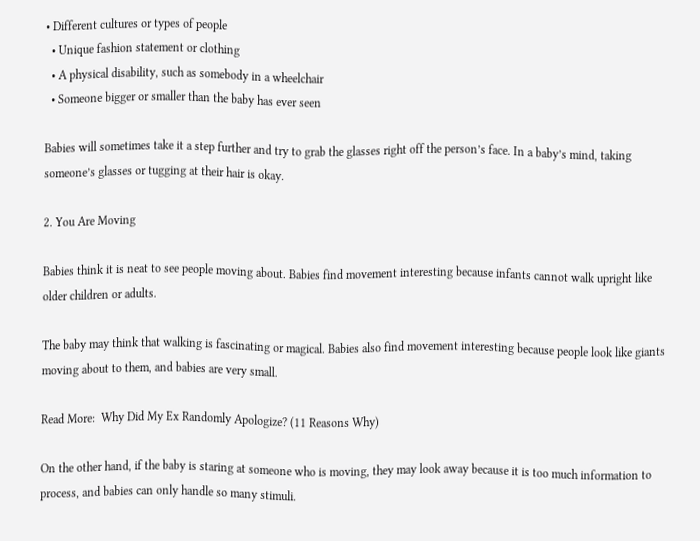• Different cultures or types of people
  • Unique fashion statement or clothing
  • A physical disability, such as somebody in a wheelchair
  • Someone bigger or smaller than the baby has ever seen

Babies will sometimes take it a step further and try to grab the glasses right off the person’s face. In a baby’s mind, taking someone’s glasses or tugging at their hair is okay.

2. You Are Moving

Babies think it is neat to see people moving about. Babies find movement interesting because infants cannot walk upright like older children or adults.

The baby may think that walking is fascinating or magical. Babies also find movement interesting because people look like giants moving about to them, and babies are very small.

Read More:  Why Did My Ex Randomly Apologize? (11 Reasons Why)

On the other hand, if the baby is staring at someone who is moving, they may look away because it is too much information to process, and babies can only handle so many stimuli.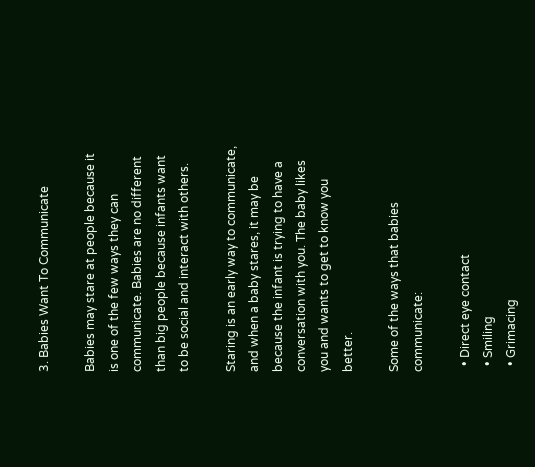3. Babies Want To Communicate

Babies may stare at people because it is one of the few ways they can communicate. Babies are no different than big people because infants want to be social and interact with others.

Staring is an early way to communicate, and when a baby stares, it may be because the infant is trying to have a conversation with you. The baby likes you and wants to get to know you better.

Some of the ways that babies communicate:

  • Direct eye contact
  • Smiling
  • Grimacing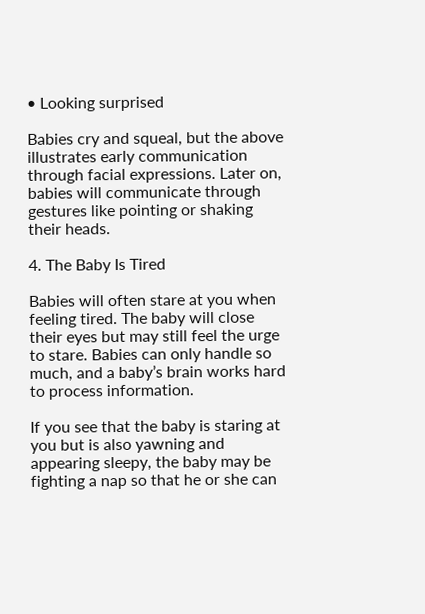• Looking surprised

Babies cry and squeal, but the above illustrates early communication through facial expressions. Later on, babies will communicate through gestures like pointing or shaking their heads.

4. The Baby Is Tired

Babies will often stare at you when feeling tired. The baby will close their eyes but may still feel the urge to stare. Babies can only handle so much, and a baby’s brain works hard to process information.

If you see that the baby is staring at you but is also yawning and appearing sleepy, the baby may be fighting a nap so that he or she can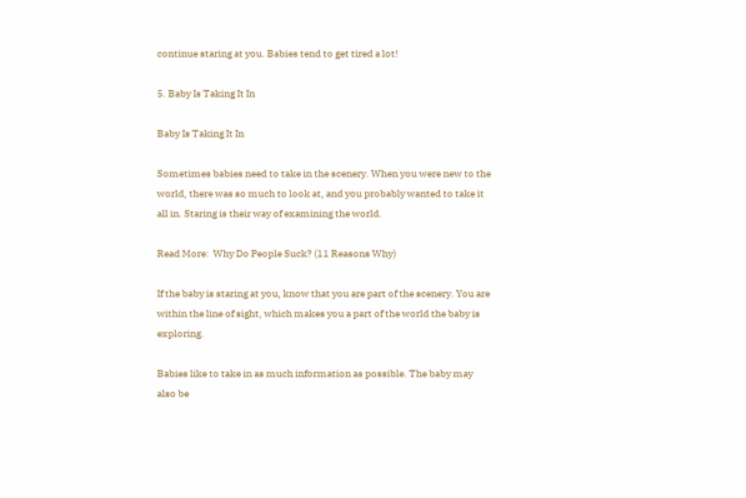continue staring at you. Babies tend to get tired a lot!

5. Baby Is Taking It In

Baby Is Taking It In

Sometimes babies need to take in the scenery. When you were new to the world, there was so much to look at, and you probably wanted to take it all in. Staring is their way of examining the world.

Read More:  Why Do People Suck? (11 Reasons Why)

If the baby is staring at you, know that you are part of the scenery. You are within the line of sight, which makes you a part of the world the baby is exploring.

Babies like to take in as much information as possible. The baby may also be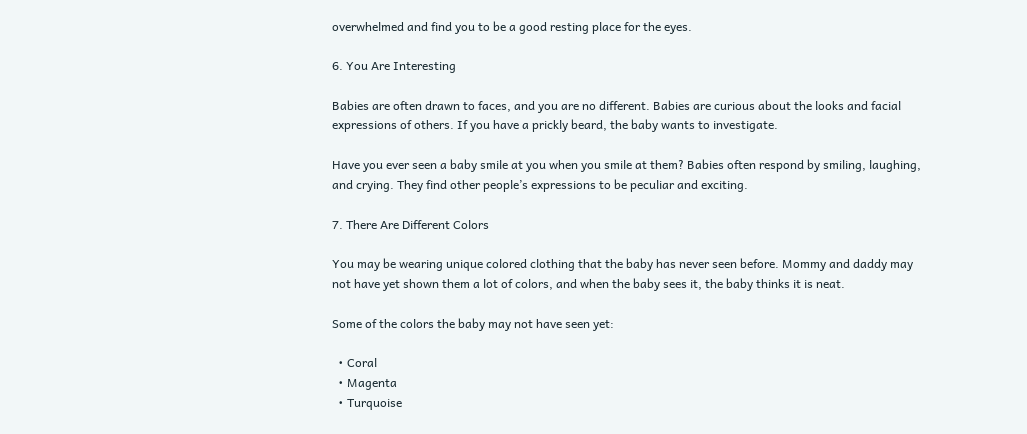overwhelmed and find you to be a good resting place for the eyes.

6. You Are Interesting

Babies are often drawn to faces, and you are no different. Babies are curious about the looks and facial expressions of others. If you have a prickly beard, the baby wants to investigate.

Have you ever seen a baby smile at you when you smile at them? Babies often respond by smiling, laughing, and crying. They find other people’s expressions to be peculiar and exciting.

7. There Are Different Colors

You may be wearing unique colored clothing that the baby has never seen before. Mommy and daddy may not have yet shown them a lot of colors, and when the baby sees it, the baby thinks it is neat.

Some of the colors the baby may not have seen yet:

  • Coral
  • Magenta
  • Turquoise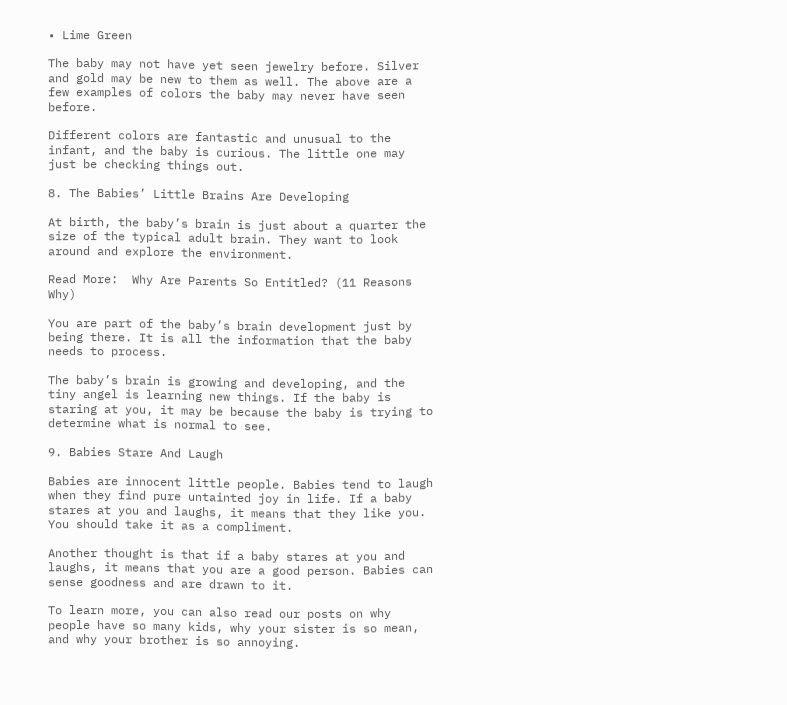• Lime Green

The baby may not have yet seen jewelry before. Silver and gold may be new to them as well. The above are a few examples of colors the baby may never have seen before.

Different colors are fantastic and unusual to the infant, and the baby is curious. The little one may just be checking things out.

8. The Babies’ Little Brains Are Developing

At birth, the baby’s brain is just about a quarter the size of the typical adult brain. They want to look around and explore the environment.

Read More:  Why Are Parents So Entitled? (11 Reasons Why)

You are part of the baby’s brain development just by being there. It is all the information that the baby needs to process.

The baby’s brain is growing and developing, and the tiny angel is learning new things. If the baby is staring at you, it may be because the baby is trying to determine what is normal to see.

9. Babies Stare And Laugh

Babies are innocent little people. Babies tend to laugh when they find pure untainted joy in life. If a baby stares at you and laughs, it means that they like you. You should take it as a compliment.

Another thought is that if a baby stares at you and laughs, it means that you are a good person. Babies can sense goodness and are drawn to it.

To learn more, you can also read our posts on why people have so many kids, why your sister is so mean, and why your brother is so annoying.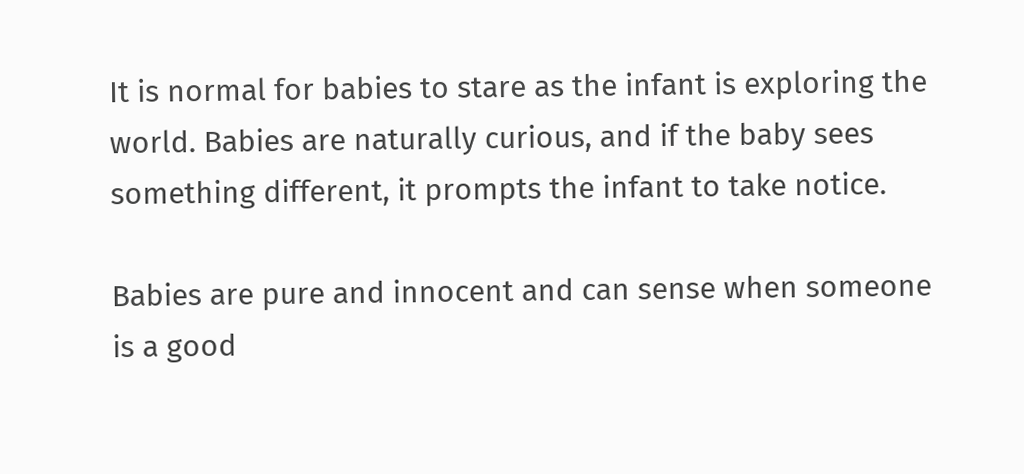It is normal for babies to stare as the infant is exploring the world. Babies are naturally curious, and if the baby sees something different, it prompts the infant to take notice.

Babies are pure and innocent and can sense when someone is a good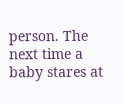person. The next time a baby stares at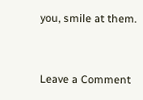you, smile at them.


Leave a Comment